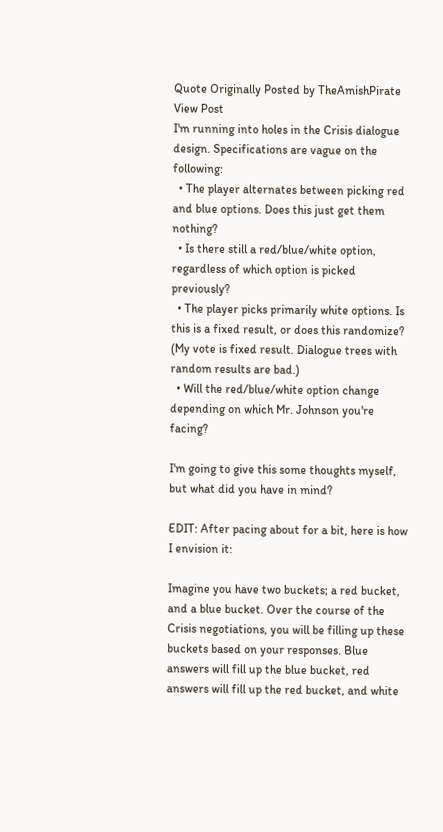Quote Originally Posted by TheAmishPirate View Post
I'm running into holes in the Crisis dialogue design. Specifications are vague on the following:
  • The player alternates between picking red and blue options. Does this just get them nothing?
  • Is there still a red/blue/white option, regardless of which option is picked previously?
  • The player picks primarily white options. Is this is a fixed result, or does this randomize? (My vote is fixed result. Dialogue trees with random results are bad.)
  • Will the red/blue/white option change depending on which Mr. Johnson you're facing?

I'm going to give this some thoughts myself, but what did you have in mind?

EDIT: After pacing about for a bit, here is how I envision it:

Imagine you have two buckets; a red bucket, and a blue bucket. Over the course of the Crisis negotiations, you will be filling up these buckets based on your responses. Blue answers will fill up the blue bucket, red answers will fill up the red bucket, and white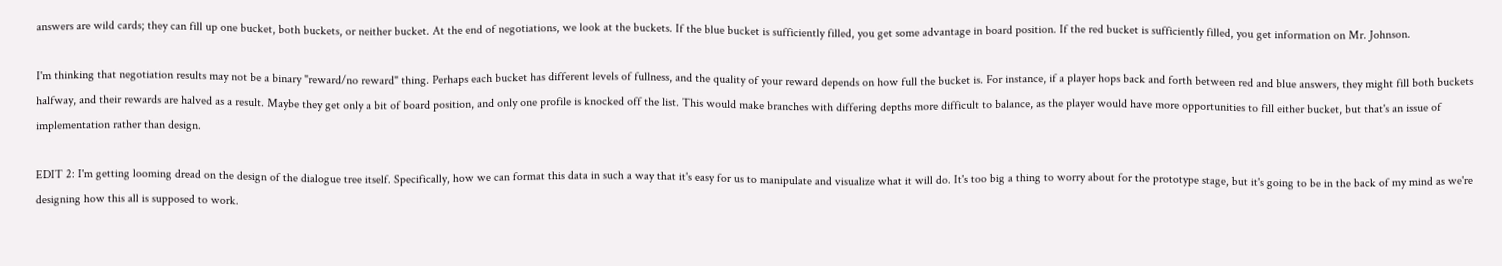answers are wild cards; they can fill up one bucket, both buckets, or neither bucket. At the end of negotiations, we look at the buckets. If the blue bucket is sufficiently filled, you get some advantage in board position. If the red bucket is sufficiently filled, you get information on Mr. Johnson.

I'm thinking that negotiation results may not be a binary "reward/no reward" thing. Perhaps each bucket has different levels of fullness, and the quality of your reward depends on how full the bucket is. For instance, if a player hops back and forth between red and blue answers, they might fill both buckets halfway, and their rewards are halved as a result. Maybe they get only a bit of board position, and only one profile is knocked off the list. This would make branches with differing depths more difficult to balance, as the player would have more opportunities to fill either bucket, but that's an issue of implementation rather than design.

EDIT 2: I'm getting looming dread on the design of the dialogue tree itself. Specifically, how we can format this data in such a way that it's easy for us to manipulate and visualize what it will do. It's too big a thing to worry about for the prototype stage, but it's going to be in the back of my mind as we're designing how this all is supposed to work.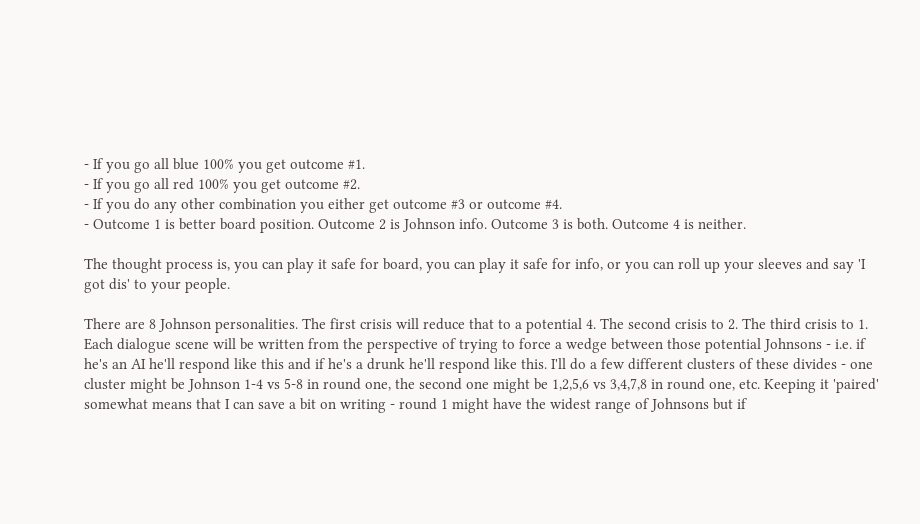- If you go all blue 100% you get outcome #1.
- If you go all red 100% you get outcome #2.
- If you do any other combination you either get outcome #3 or outcome #4.
- Outcome 1 is better board position. Outcome 2 is Johnson info. Outcome 3 is both. Outcome 4 is neither.

The thought process is, you can play it safe for board, you can play it safe for info, or you can roll up your sleeves and say 'I got dis' to your people.

There are 8 Johnson personalities. The first crisis will reduce that to a potential 4. The second crisis to 2. The third crisis to 1. Each dialogue scene will be written from the perspective of trying to force a wedge between those potential Johnsons - i.e. if he's an AI he'll respond like this and if he's a drunk he'll respond like this. I'll do a few different clusters of these divides - one cluster might be Johnson 1-4 vs 5-8 in round one, the second one might be 1,2,5,6 vs 3,4,7,8 in round one, etc. Keeping it 'paired' somewhat means that I can save a bit on writing - round 1 might have the widest range of Johnsons but if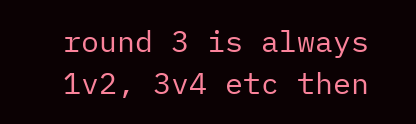round 3 is always 1v2, 3v4 etc then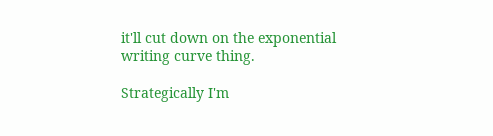it'll cut down on the exponential writing curve thing.

Strategically I'm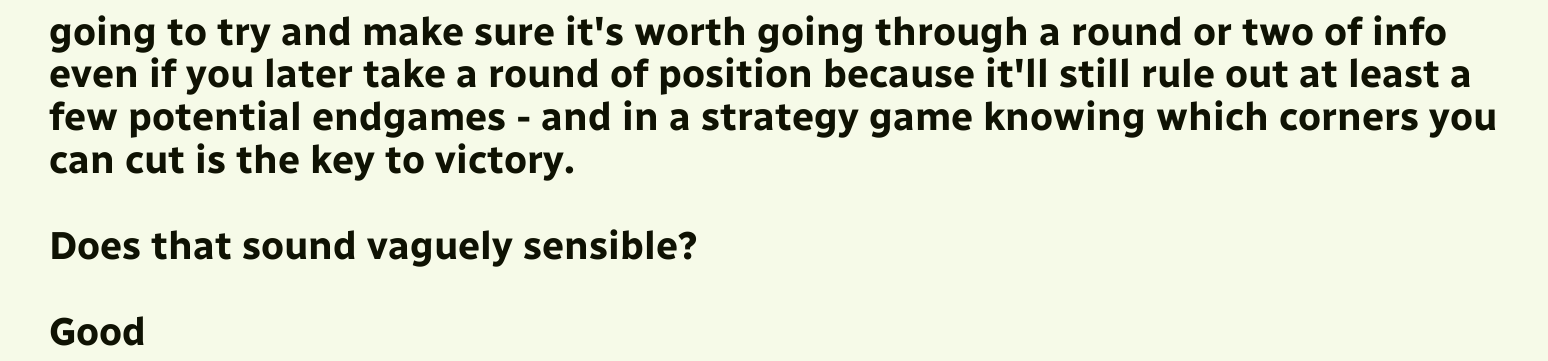going to try and make sure it's worth going through a round or two of info even if you later take a round of position because it'll still rule out at least a few potential endgames - and in a strategy game knowing which corners you can cut is the key to victory.

Does that sound vaguely sensible?

Good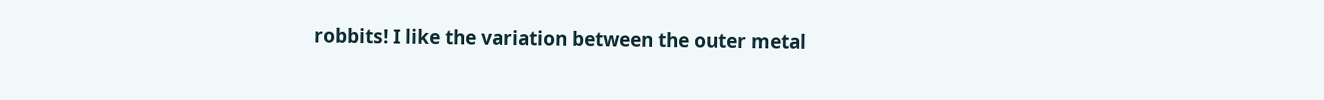robbits! I like the variation between the outer metal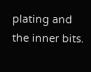plating and the inner bits.